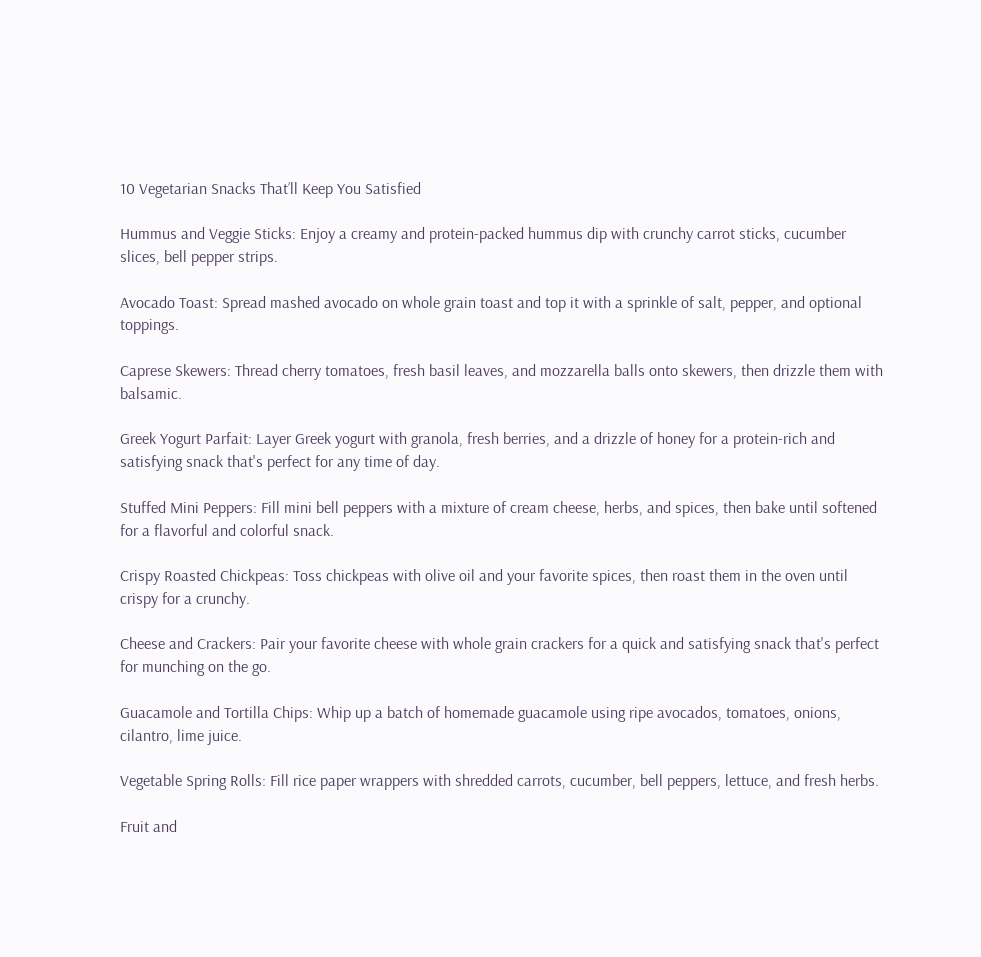10 Vegetarian Snacks That’ll Keep You Satisfied

Hummus and Veggie Sticks: Enjoy a creamy and protein-packed hummus dip with crunchy carrot sticks, cucumber slices, bell pepper strips.

Avocado Toast: Spread mashed avocado on whole grain toast and top it with a sprinkle of salt, pepper, and optional toppings.

Caprese Skewers: Thread cherry tomatoes, fresh basil leaves, and mozzarella balls onto skewers, then drizzle them with balsamic.

Greek Yogurt Parfait: Layer Greek yogurt with granola, fresh berries, and a drizzle of honey for a protein-rich and satisfying snack that's perfect for any time of day.

Stuffed Mini Peppers: Fill mini bell peppers with a mixture of cream cheese, herbs, and spices, then bake until softened for a flavorful and colorful snack.

Crispy Roasted Chickpeas: Toss chickpeas with olive oil and your favorite spices, then roast them in the oven until crispy for a crunchy.

Cheese and Crackers: Pair your favorite cheese with whole grain crackers for a quick and satisfying snack that's perfect for munching on the go.

Guacamole and Tortilla Chips: Whip up a batch of homemade guacamole using ripe avocados, tomatoes, onions, cilantro, lime juice.

Vegetable Spring Rolls: Fill rice paper wrappers with shredded carrots, cucumber, bell peppers, lettuce, and fresh herbs.

Fruit and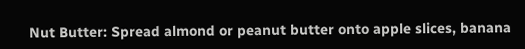Nut Butter: Spread almond or peanut butter onto apple slices, banana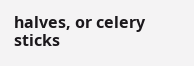halves, or celery sticks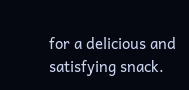for a delicious and satisfying snack.